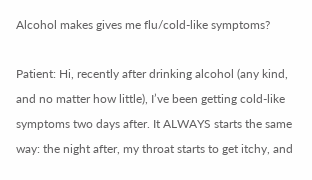Alcohol makes gives me flu/cold-like symptoms?

Patient: Hi, recently after drinking alcohol (any kind, and no matter how little), I’ve been getting cold-like symptoms two days after. It ALWAYS starts the same way: the night after, my throat starts to get itchy, and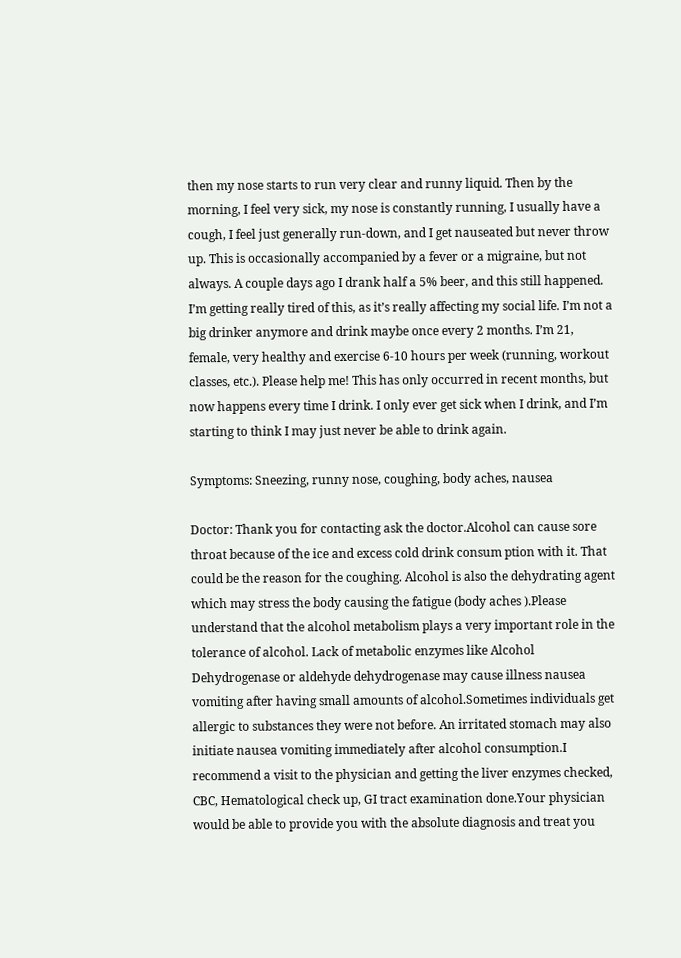then my nose starts to run very clear and runny liquid. Then by the morning, I feel very sick, my nose is constantly running, I usually have a cough, I feel just generally run-down, and I get nauseated but never throw up. This is occasionally accompanied by a fever or a migraine, but not always. A couple days ago I drank half a 5% beer, and this still happened. I’m getting really tired of this, as it’s really affecting my social life. I’m not a big drinker anymore and drink maybe once every 2 months. I’m 21, female, very healthy and exercise 6-10 hours per week (running, workout classes, etc.). Please help me! This has only occurred in recent months, but now happens every time I drink. I only ever get sick when I drink, and I’m starting to think I may just never be able to drink again.

Symptoms: Sneezing, runny nose, coughing, body aches, nausea

Doctor: Thank you for contacting ask the doctor.Alcohol can cause sore throat because of the ice and excess cold drink consum ption with it. That could be the reason for the coughing. Alcohol is also the dehydrating agent which may stress the body causing the fatigue (body aches ).Please understand that the alcohol metabolism plays a very important role in the tolerance of alcohol. Lack of metabolic enzymes like Alcohol Dehydrogenase or aldehyde dehydrogenase may cause illness nausea vomiting after having small amounts of alcohol.Sometimes individuals get allergic to substances they were not before. An irritated stomach may also initiate nausea vomiting immediately after alcohol consumption.I recommend a visit to the physician and getting the liver enzymes checked, CBC, Hematological check up, GI tract examination done.Your physician would be able to provide you with the absolute diagnosis and treat you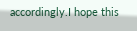accordingly.I hope this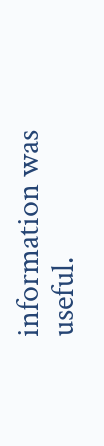information was useful.